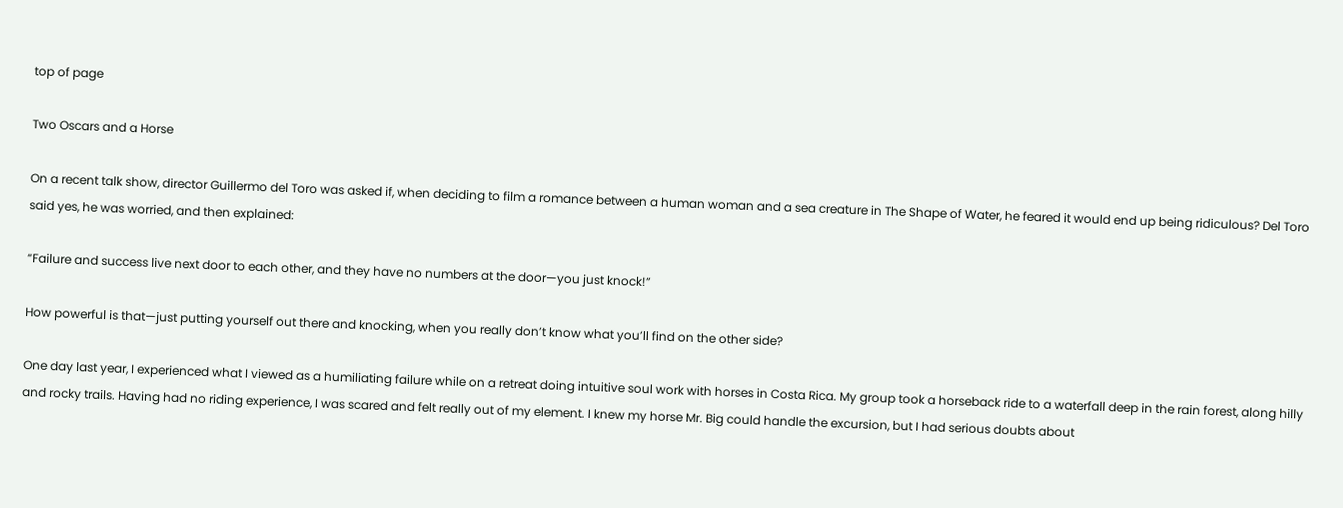top of page

Two Oscars and a Horse

On a recent talk show, director Guillermo del Toro was asked if, when deciding to film a romance between a human woman and a sea creature in The Shape of Water, he feared it would end up being ridiculous? Del Toro said yes, he was worried, and then explained:

“Failure and success live next door to each other, and they have no numbers at the door—you just knock!”

How powerful is that—just putting yourself out there and knocking, when you really don’t know what you’ll find on the other side?

One day last year, I experienced what I viewed as a humiliating failure while on a retreat doing intuitive soul work with horses in Costa Rica. My group took a horseback ride to a waterfall deep in the rain forest, along hilly and rocky trails. Having had no riding experience, I was scared and felt really out of my element. I knew my horse Mr. Big could handle the excursion, but I had serious doubts about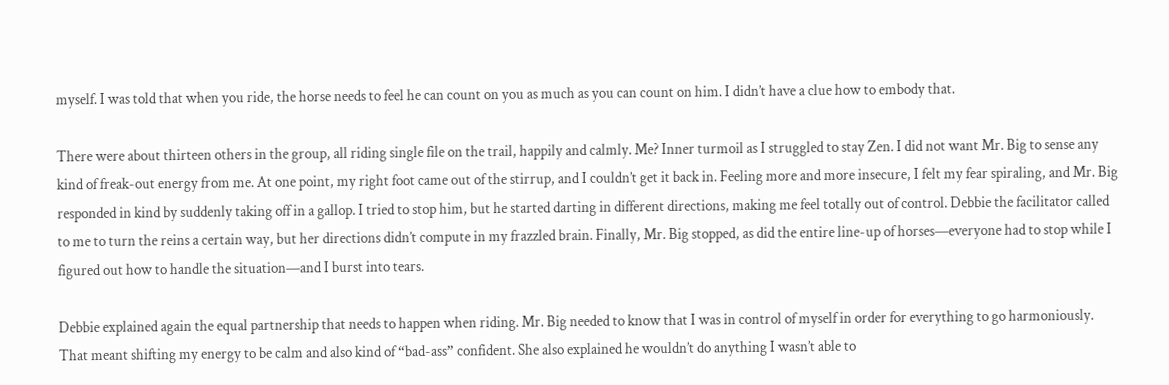myself. I was told that when you ride, the horse needs to feel he can count on you as much as you can count on him. I didn’t have a clue how to embody that.

There were about thirteen others in the group, all riding single file on the trail, happily and calmly. Me? Inner turmoil as I struggled to stay Zen. I did not want Mr. Big to sense any kind of freak-out energy from me. At one point, my right foot came out of the stirrup, and I couldn’t get it back in. Feeling more and more insecure, I felt my fear spiraling, and Mr. Big responded in kind by suddenly taking off in a gallop. I tried to stop him, but he started darting in different directions, making me feel totally out of control. Debbie the facilitator called to me to turn the reins a certain way, but her directions didn’t compute in my frazzled brain. Finally, Mr. Big stopped, as did the entire line-up of horses—everyone had to stop while I figured out how to handle the situation—and I burst into tears.

Debbie explained again the equal partnership that needs to happen when riding. Mr. Big needed to know that I was in control of myself in order for everything to go harmoniously. That meant shifting my energy to be calm and also kind of “bad-ass” confident. She also explained he wouldn’t do anything I wasn’t able to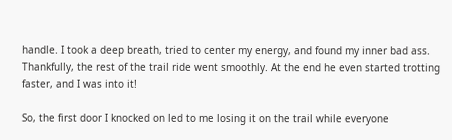handle. I took a deep breath, tried to center my energy, and found my inner bad ass. Thankfully, the rest of the trail ride went smoothly. At the end he even started trotting faster, and I was into it!

So, the first door I knocked on led to me losing it on the trail while everyone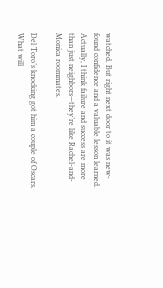watched. But right next door to it was new-found confidence and a valuable lesson learned. Actually, I think failure and success are more than just neighbors—they’re like Rachel-and-Monica roommates.

Del Toro’s knocking got him a couple of Oscars. What will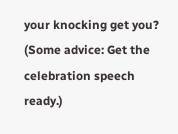your knocking get you? (Some advice: Get the celebration speech ready.)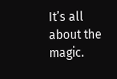It’s all about the magic.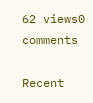62 views0 comments

Recent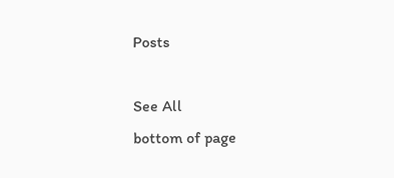Posts

See All
bottom of page